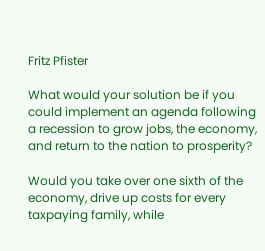Fritz Pfister

What would your solution be if you could implement an agenda following a recession to grow jobs, the economy, and return to the nation to prosperity?

Would you take over one sixth of the economy, drive up costs for every taxpaying family, while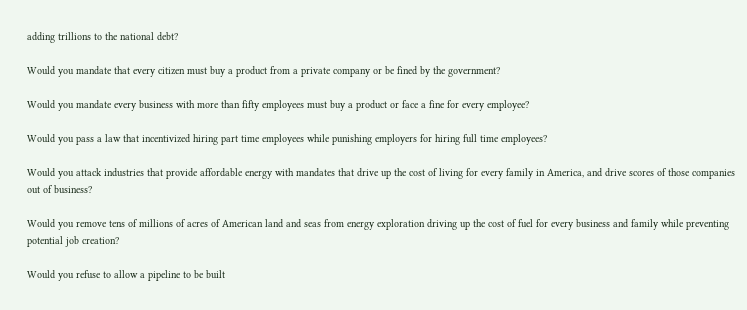adding trillions to the national debt?

Would you mandate that every citizen must buy a product from a private company or be fined by the government?

Would you mandate every business with more than fifty employees must buy a product or face a fine for every employee?

Would you pass a law that incentivized hiring part time employees while punishing employers for hiring full time employees?

Would you attack industries that provide affordable energy with mandates that drive up the cost of living for every family in America, and drive scores of those companies out of business?

Would you remove tens of millions of acres of American land and seas from energy exploration driving up the cost of fuel for every business and family while preventing potential job creation?

Would you refuse to allow a pipeline to be built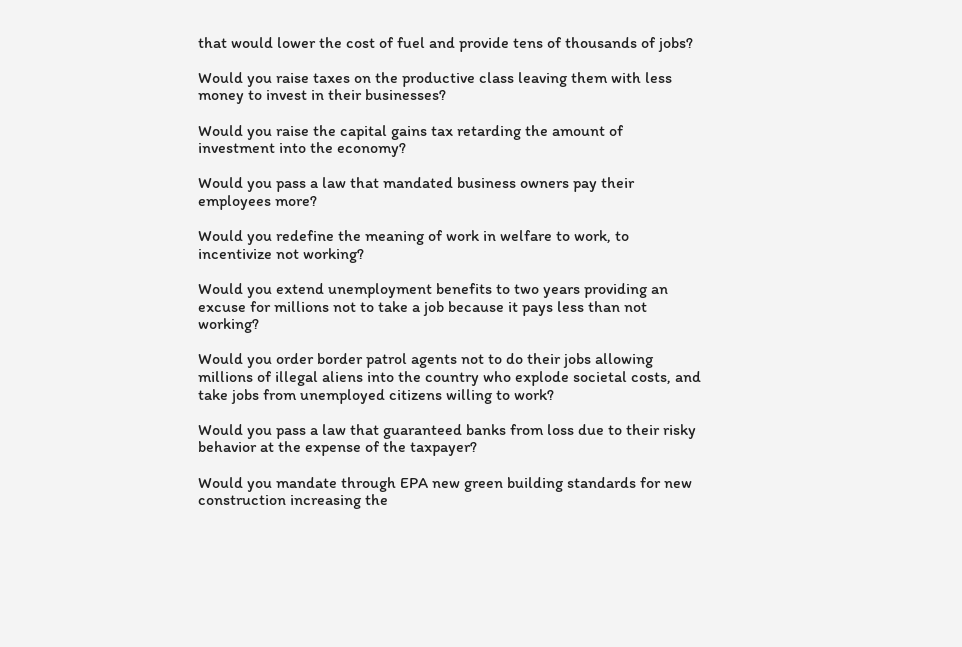that would lower the cost of fuel and provide tens of thousands of jobs?

Would you raise taxes on the productive class leaving them with less money to invest in their businesses?

Would you raise the capital gains tax retarding the amount of investment into the economy?

Would you pass a law that mandated business owners pay their employees more?

Would you redefine the meaning of work in welfare to work, to incentivize not working?

Would you extend unemployment benefits to two years providing an excuse for millions not to take a job because it pays less than not working?

Would you order border patrol agents not to do their jobs allowing millions of illegal aliens into the country who explode societal costs, and take jobs from unemployed citizens willing to work?

Would you pass a law that guaranteed banks from loss due to their risky behavior at the expense of the taxpayer?

Would you mandate through EPA new green building standards for new construction increasing the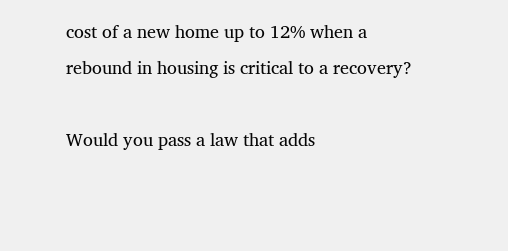cost of a new home up to 12% when a rebound in housing is critical to a recovery?

Would you pass a law that adds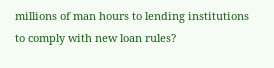millions of man hours to lending institutions to comply with new loan rules?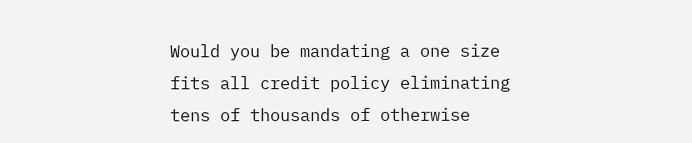Would you be mandating a one size fits all credit policy eliminating tens of thousands of otherwise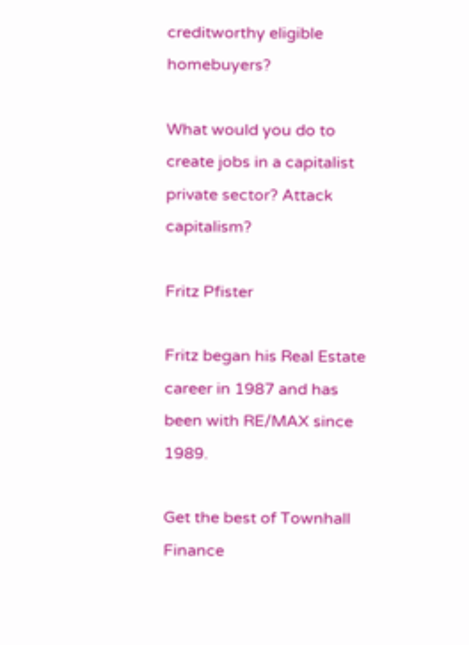creditworthy eligible homebuyers?

What would you do to create jobs in a capitalist private sector? Attack capitalism?

Fritz Pfister

Fritz began his Real Estate career in 1987 and has been with RE/MAX since 1989.

Get the best of Townhall Finance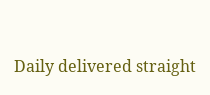Daily delivered straight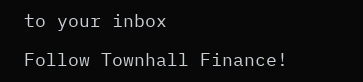to your inbox

Follow Townhall Finance!